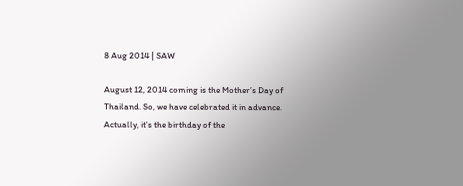8 Aug 2014 | SAW

August 12, 2014 coming is the Mother’s Day of Thailand. So, we have celebrated it in advance. Actually, it’s the birthday of the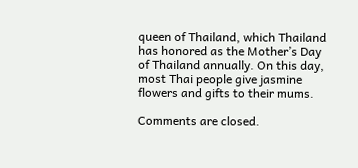queen of Thailand, which Thailand has honored as the Mother’s Day of Thailand annually. On this day, most Thai people give jasmine flowers and gifts to their mums.

Comments are closed.